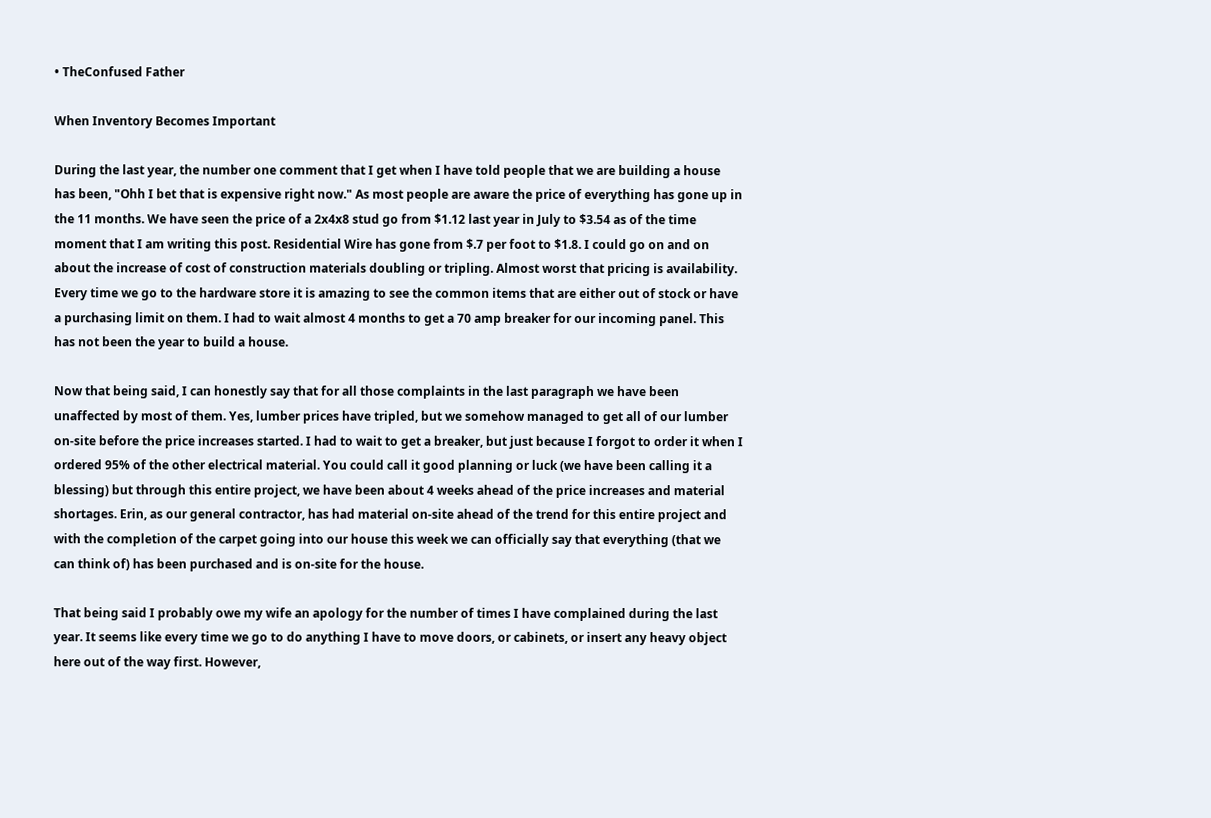• TheConfused Father

When Inventory Becomes Important

During the last year, the number one comment that I get when I have told people that we are building a house has been, "Ohh I bet that is expensive right now." As most people are aware the price of everything has gone up in the 11 months. We have seen the price of a 2x4x8 stud go from $1.12 last year in July to $3.54 as of the time moment that I am writing this post. Residential Wire has gone from $.7 per foot to $1.8. I could go on and on about the increase of cost of construction materials doubling or tripling. Almost worst that pricing is availability. Every time we go to the hardware store it is amazing to see the common items that are either out of stock or have a purchasing limit on them. I had to wait almost 4 months to get a 70 amp breaker for our incoming panel. This has not been the year to build a house.

Now that being said, I can honestly say that for all those complaints in the last paragraph we have been unaffected by most of them. Yes, lumber prices have tripled, but we somehow managed to get all of our lumber on-site before the price increases started. I had to wait to get a breaker, but just because I forgot to order it when I ordered 95% of the other electrical material. You could call it good planning or luck (we have been calling it a blessing) but through this entire project, we have been about 4 weeks ahead of the price increases and material shortages. Erin, as our general contractor, has had material on-site ahead of the trend for this entire project and with the completion of the carpet going into our house this week we can officially say that everything (that we can think of) has been purchased and is on-site for the house.

That being said I probably owe my wife an apology for the number of times I have complained during the last year. It seems like every time we go to do anything I have to move doors, or cabinets, or insert any heavy object here out of the way first. However,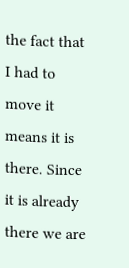the fact that I had to move it means it is there. Since it is already there we are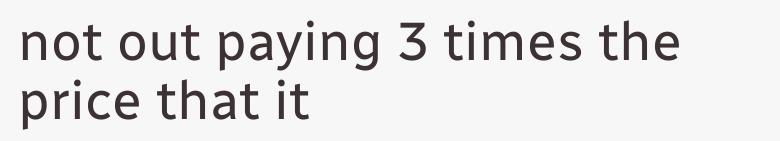not out paying 3 times the price that it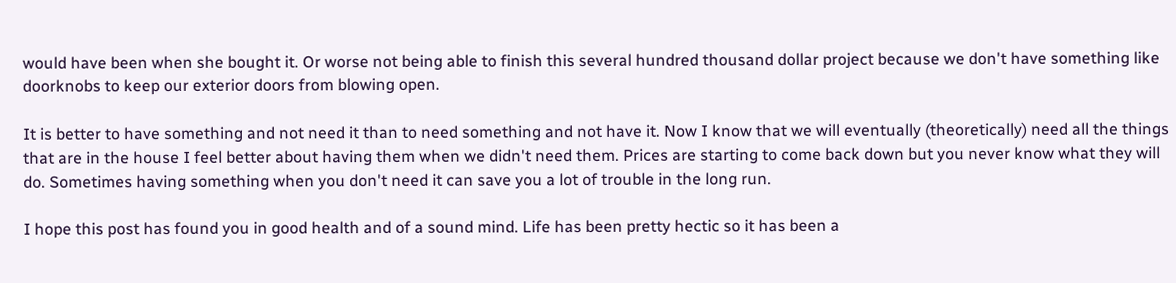would have been when she bought it. Or worse not being able to finish this several hundred thousand dollar project because we don't have something like doorknobs to keep our exterior doors from blowing open.

It is better to have something and not need it than to need something and not have it. Now I know that we will eventually (theoretically) need all the things that are in the house I feel better about having them when we didn't need them. Prices are starting to come back down but you never know what they will do. Sometimes having something when you don't need it can save you a lot of trouble in the long run.

I hope this post has found you in good health and of a sound mind. Life has been pretty hectic so it has been a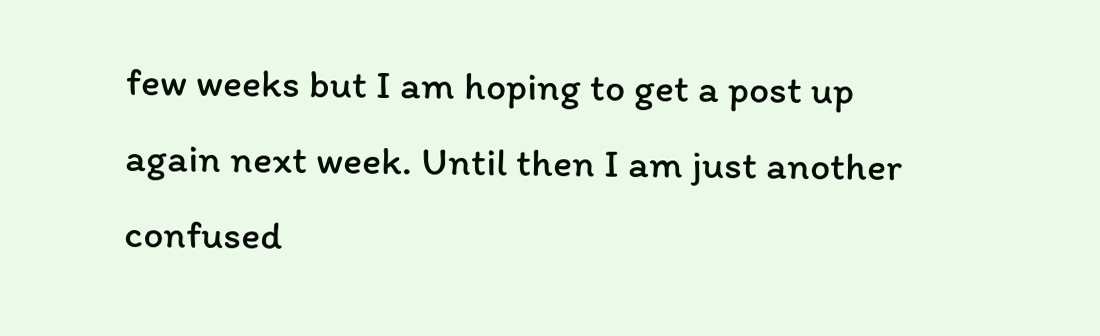few weeks but I am hoping to get a post up again next week. Until then I am just another confused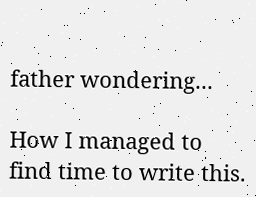father wondering...

How I managed to find time to write this.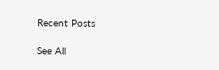Recent Posts

See All